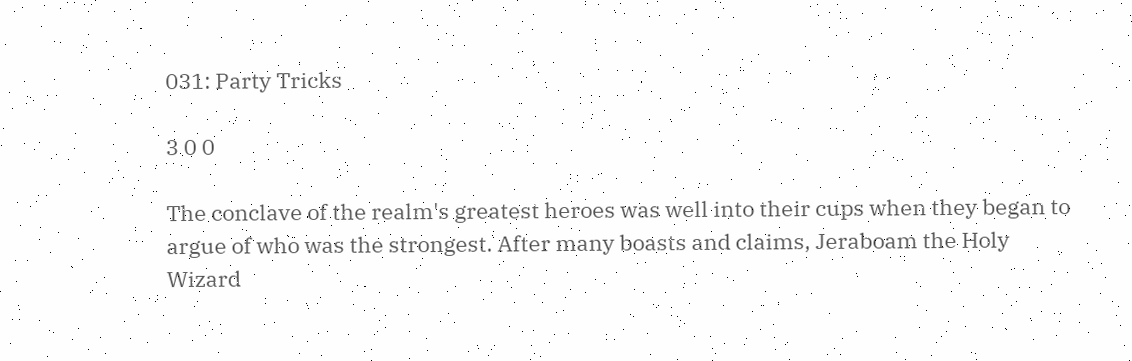031: Party Tricks

3 0 0

The conclave of the realm's greatest heroes was well into their cups when they began to argue of who was the strongest. After many boasts and claims, Jeraboam the Holy Wizard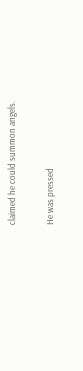claimed he could summon angels.

He was pressed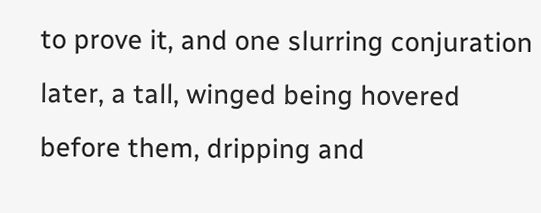to prove it, and one slurring conjuration later, a tall, winged being hovered before them, dripping and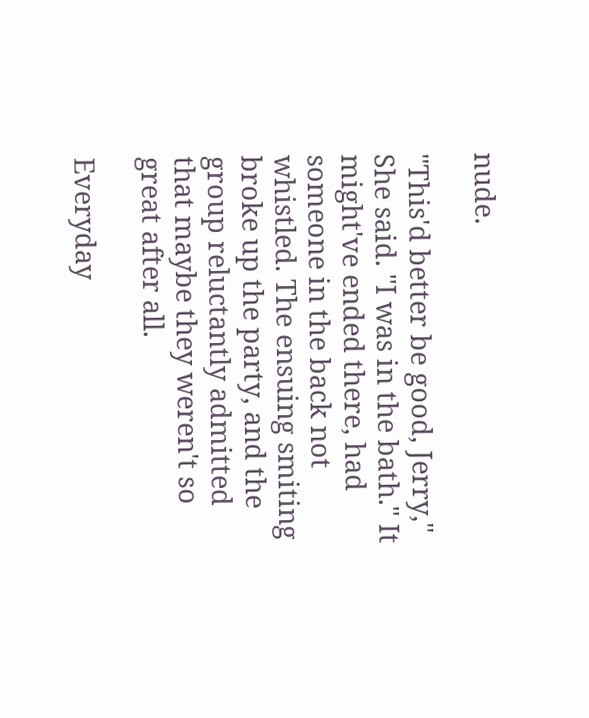nude.

"This'd better be good, Jerry," She said. "I was in the bath." It might've ended there, had someone in the back not whistled. The ensuing smiting broke up the party, and the group reluctantly admitted that maybe they weren't so great after all.

Everyday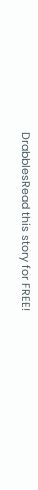DrabblesRead this story for FREE!